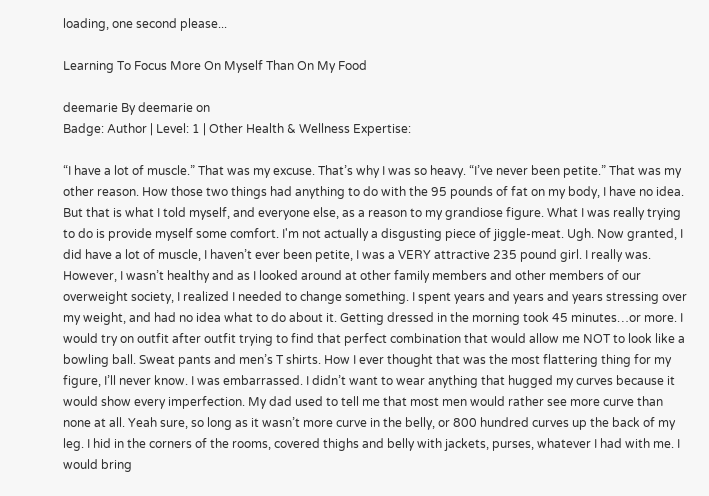loading, one second please...

Learning To Focus More On Myself Than On My Food

deemarie By deemarie on
Badge: Author | Level: 1 | Other Health & Wellness Expertise:

“I have a lot of muscle.” That was my excuse. That’s why I was so heavy. “I’ve never been petite.” That was my other reason. How those two things had anything to do with the 95 pounds of fat on my body, I have no idea. But that is what I told myself, and everyone else, as a reason to my grandiose figure. What I was really trying to do is provide myself some comfort. I'm not actually a disgusting piece of jiggle-meat. Ugh. Now granted, I did have a lot of muscle, I haven’t ever been petite, I was a VERY attractive 235 pound girl. I really was. However, I wasn’t healthy and as I looked around at other family members and other members of our overweight society, I realized I needed to change something. I spent years and years and years stressing over my weight, and had no idea what to do about it. Getting dressed in the morning took 45 minutes…or more. I would try on outfit after outfit trying to find that perfect combination that would allow me NOT to look like a bowling ball. Sweat pants and men’s T shirts. How I ever thought that was the most flattering thing for my figure, I’ll never know. I was embarrassed. I didn’t want to wear anything that hugged my curves because it would show every imperfection. My dad used to tell me that most men would rather see more curve than none at all. Yeah sure, so long as it wasn’t more curve in the belly, or 800 hundred curves up the back of my leg. I hid in the corners of the rooms, covered thighs and belly with jackets, purses, whatever I had with me. I would bring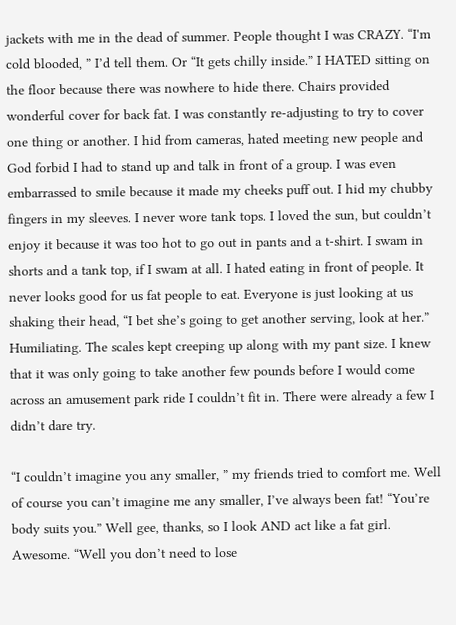jackets with me in the dead of summer. People thought I was CRAZY. “I'm cold blooded, ” I’d tell them. Or “It gets chilly inside.” I HATED sitting on the floor because there was nowhere to hide there. Chairs provided wonderful cover for back fat. I was constantly re-adjusting to try to cover one thing or another. I hid from cameras, hated meeting new people and God forbid I had to stand up and talk in front of a group. I was even embarrassed to smile because it made my cheeks puff out. I hid my chubby fingers in my sleeves. I never wore tank tops. I loved the sun, but couldn’t enjoy it because it was too hot to go out in pants and a t-shirt. I swam in shorts and a tank top, if I swam at all. I hated eating in front of people. It never looks good for us fat people to eat. Everyone is just looking at us shaking their head, “I bet she’s going to get another serving, look at her.” Humiliating. The scales kept creeping up along with my pant size. I knew that it was only going to take another few pounds before I would come across an amusement park ride I couldn’t fit in. There were already a few I didn’t dare try.

“I couldn’t imagine you any smaller, ” my friends tried to comfort me. Well of course you can’t imagine me any smaller, I’ve always been fat! “You’re body suits you.” Well gee, thanks, so I look AND act like a fat girl. Awesome. “Well you don’t need to lose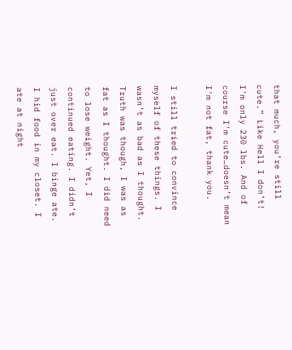that much, you’re still cute.” Like Hell I don’t! I'm only 230 lbs. And of course I'm cute…doesn’t mean I'm not fat, thank you.

I still tried to convince myself of these things. I wasn’t as bad as I thought. Truth was though, I was as fat as I thought. I did need to lose weight. Yet, I continued eating. I didn’t just over eat. I binge ate. I hid food in my closet. I ate at night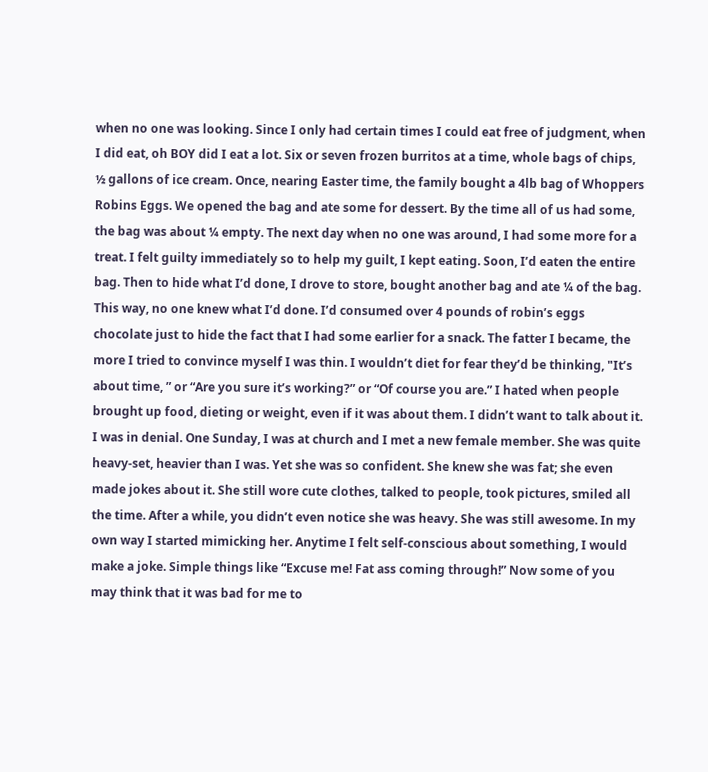when no one was looking. Since I only had certain times I could eat free of judgment, when I did eat, oh BOY did I eat a lot. Six or seven frozen burritos at a time, whole bags of chips, ½ gallons of ice cream. Once, nearing Easter time, the family bought a 4lb bag of Whoppers Robins Eggs. We opened the bag and ate some for dessert. By the time all of us had some, the bag was about ¼ empty. The next day when no one was around, I had some more for a treat. I felt guilty immediately so to help my guilt, I kept eating. Soon, I’d eaten the entire bag. Then to hide what I’d done, I drove to store, bought another bag and ate ¼ of the bag. This way, no one knew what I’d done. I’d consumed over 4 pounds of robin’s eggs chocolate just to hide the fact that I had some earlier for a snack. The fatter I became, the more I tried to convince myself I was thin. I wouldn’t diet for fear they’d be thinking, "It’s about time, ” or “Are you sure it’s working?” or “Of course you are.” I hated when people brought up food, dieting or weight, even if it was about them. I didn’t want to talk about it. I was in denial. One Sunday, I was at church and I met a new female member. She was quite heavy-set, heavier than I was. Yet she was so confident. She knew she was fat; she even made jokes about it. She still wore cute clothes, talked to people, took pictures, smiled all the time. After a while, you didn’t even notice she was heavy. She was still awesome. In my own way I started mimicking her. Anytime I felt self-conscious about something, I would make a joke. Simple things like “Excuse me! Fat ass coming through!” Now some of you may think that it was bad for me to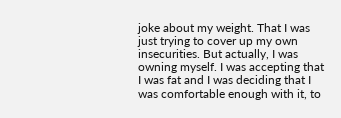joke about my weight. That I was just trying to cover up my own insecurities. But actually, I was owning myself. I was accepting that I was fat and I was deciding that I was comfortable enough with it, to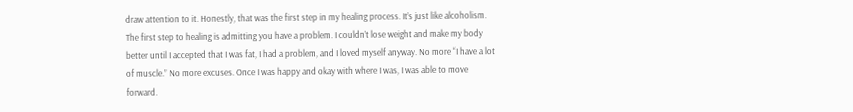draw attention to it. Honestly, that was the first step in my healing process. It’s just like alcoholism. The first step to healing is admitting you have a problem. I couldn’t lose weight and make my body better until I accepted that I was fat, I had a problem, and I loved myself anyway. No more “I have a lot of muscle.” No more excuses. Once I was happy and okay with where I was, I was able to move forward.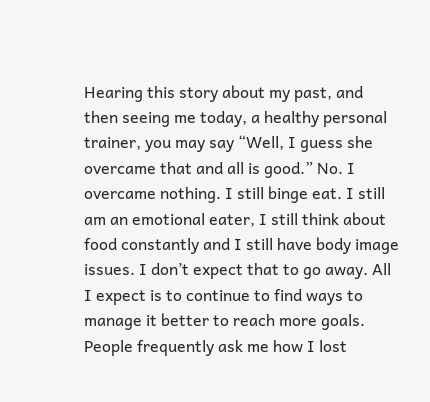Hearing this story about my past, and then seeing me today, a healthy personal trainer, you may say “Well, I guess she overcame that and all is good.” No. I overcame nothing. I still binge eat. I still am an emotional eater, I still think about food constantly and I still have body image issues. I don’t expect that to go away. All I expect is to continue to find ways to manage it better to reach more goals. People frequently ask me how I lost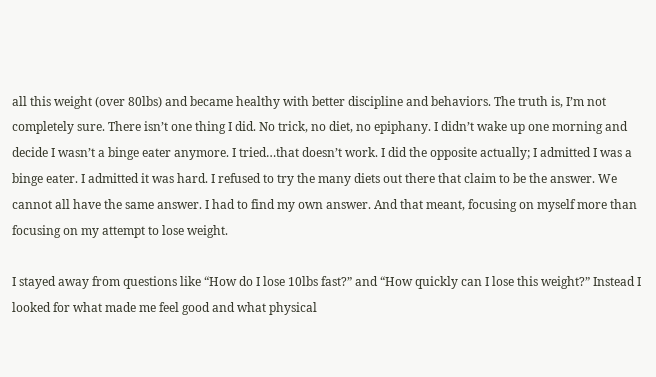all this weight (over 80lbs) and became healthy with better discipline and behaviors. The truth is, I’m not completely sure. There isn’t one thing I did. No trick, no diet, no epiphany. I didn’t wake up one morning and decide I wasn’t a binge eater anymore. I tried…that doesn’t work. I did the opposite actually; I admitted I was a binge eater. I admitted it was hard. I refused to try the many diets out there that claim to be the answer. We cannot all have the same answer. I had to find my own answer. And that meant, focusing on myself more than focusing on my attempt to lose weight.

I stayed away from questions like “How do I lose 10lbs fast?” and “How quickly can I lose this weight?” Instead I looked for what made me feel good and what physical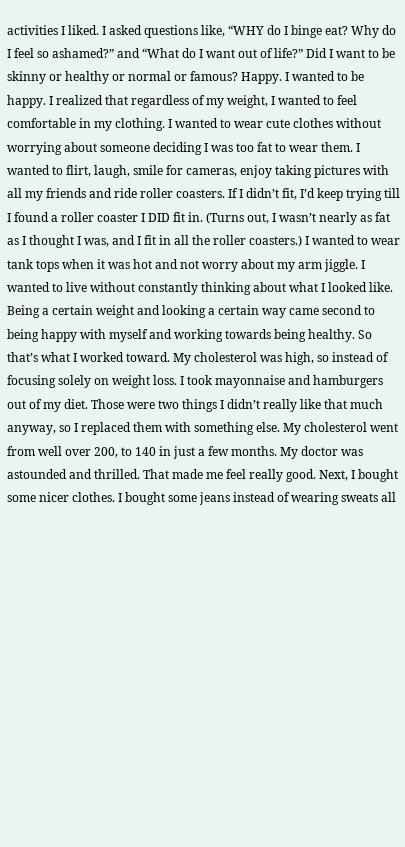activities I liked. I asked questions like, “WHY do I binge eat? Why do I feel so ashamed?” and “What do I want out of life?” Did I want to be skinny or healthy or normal or famous? Happy. I wanted to be happy. I realized that regardless of my weight, I wanted to feel comfortable in my clothing. I wanted to wear cute clothes without worrying about someone deciding I was too fat to wear them. I wanted to flirt, laugh, smile for cameras, enjoy taking pictures with all my friends and ride roller coasters. If I didn’t fit, I’d keep trying till I found a roller coaster I DID fit in. (Turns out, I wasn’t nearly as fat as I thought I was, and I fit in all the roller coasters.) I wanted to wear tank tops when it was hot and not worry about my arm jiggle. I wanted to live without constantly thinking about what I looked like. Being a certain weight and looking a certain way came second to being happy with myself and working towards being healthy. So that’s what I worked toward. My cholesterol was high, so instead of focusing solely on weight loss. I took mayonnaise and hamburgers out of my diet. Those were two things I didn’t really like that much anyway, so I replaced them with something else. My cholesterol went from well over 200, to 140 in just a few months. My doctor was astounded and thrilled. That made me feel really good. Next, I bought some nicer clothes. I bought some jeans instead of wearing sweats all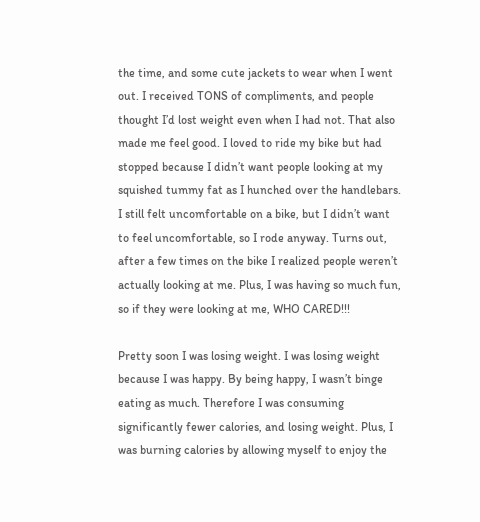the time, and some cute jackets to wear when I went out. I received TONS of compliments, and people thought I’d lost weight even when I had not. That also made me feel good. I loved to ride my bike but had stopped because I didn’t want people looking at my squished tummy fat as I hunched over the handlebars. I still felt uncomfortable on a bike, but I didn’t want to feel uncomfortable, so I rode anyway. Turns out, after a few times on the bike I realized people weren’t actually looking at me. Plus, I was having so much fun, so if they were looking at me, WHO CARED!!!

Pretty soon I was losing weight. I was losing weight because I was happy. By being happy, I wasn’t binge eating as much. Therefore I was consuming significantly fewer calories, and losing weight. Plus, I was burning calories by allowing myself to enjoy the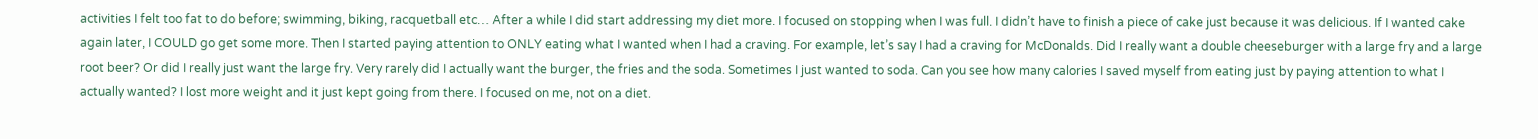activities I felt too fat to do before; swimming, biking, racquetball etc… After a while I did start addressing my diet more. I focused on stopping when I was full. I didn’t have to finish a piece of cake just because it was delicious. If I wanted cake again later, I COULD go get some more. Then I started paying attention to ONLY eating what I wanted when I had a craving. For example, let’s say I had a craving for McDonalds. Did I really want a double cheeseburger with a large fry and a large root beer? Or did I really just want the large fry. Very rarely did I actually want the burger, the fries and the soda. Sometimes I just wanted to soda. Can you see how many calories I saved myself from eating just by paying attention to what I actually wanted? I lost more weight and it just kept going from there. I focused on me, not on a diet.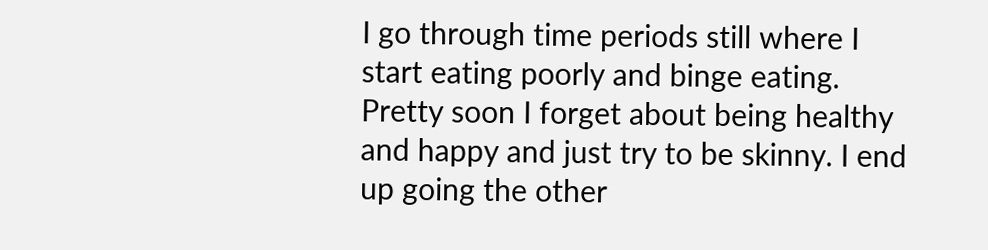I go through time periods still where I start eating poorly and binge eating. Pretty soon I forget about being healthy and happy and just try to be skinny. I end up going the other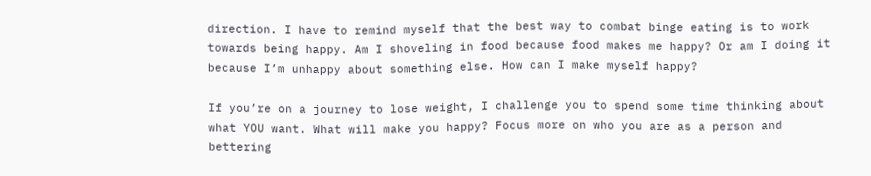direction. I have to remind myself that the best way to combat binge eating is to work towards being happy. Am I shoveling in food because food makes me happy? Or am I doing it because I’m unhappy about something else. How can I make myself happy?

If you’re on a journey to lose weight, I challenge you to spend some time thinking about what YOU want. What will make you happy? Focus more on who you are as a person and bettering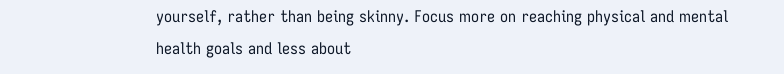yourself, rather than being skinny. Focus more on reaching physical and mental health goals and less about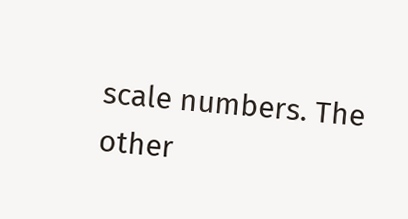scale numbers. The other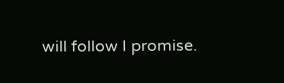will follow I promise.